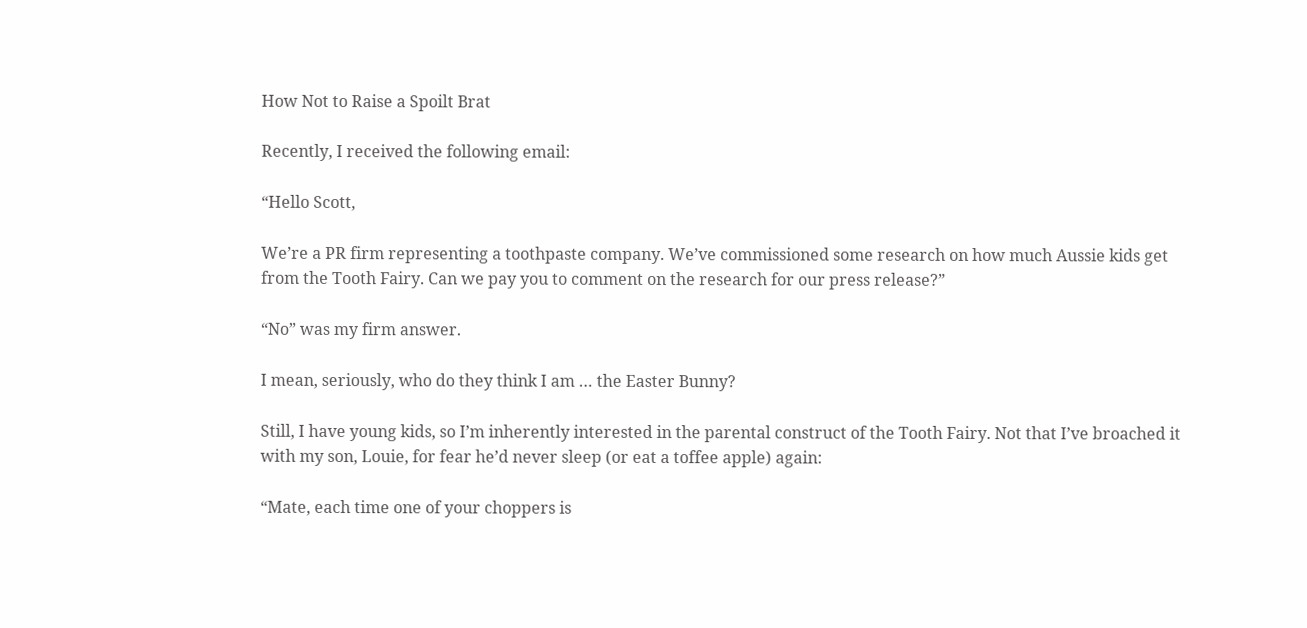How Not to Raise a Spoilt Brat

Recently, I received the following email:

“Hello Scott,

We’re a PR firm representing a toothpaste company. We’ve commissioned some research on how much Aussie kids get from the Tooth Fairy. Can we pay you to comment on the research for our press release?”

“No” was my firm answer.

I mean, seriously, who do they think I am … the Easter Bunny?

Still, I have young kids, so I’m inherently interested in the parental construct of the Tooth Fairy. Not that I’ve broached it with my son, Louie, for fear he’d never sleep (or eat a toffee apple) again:

“Mate, each time one of your choppers is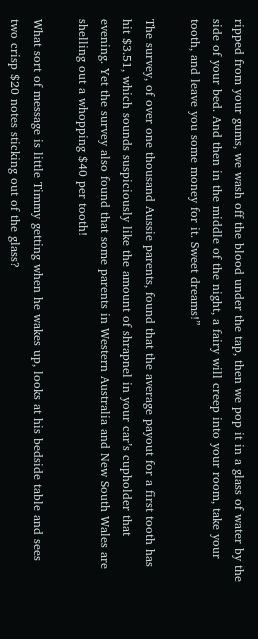ripped from your gums, we wash off the blood under the tap, then we pop it in a glass of water by the side of your bed. And then in the middle of the night, a fairy will creep into your room, take your tooth, and leave you some money for it. Sweet dreams!”

The survey, of over one thousand Aussie parents, found that the average payout for a first tooth has hit $3.51, which sounds suspiciously like the amount of shrapnel in your car’s cupholder that evening. Yet the survey also found that some parents in Western Australia and New South Wales are shelling out a whopping $40 per tooth!

What sort of message is little Timmy getting when he wakes up, looks at his bedside table and sees two crisp $20 notes sticking out of the glass?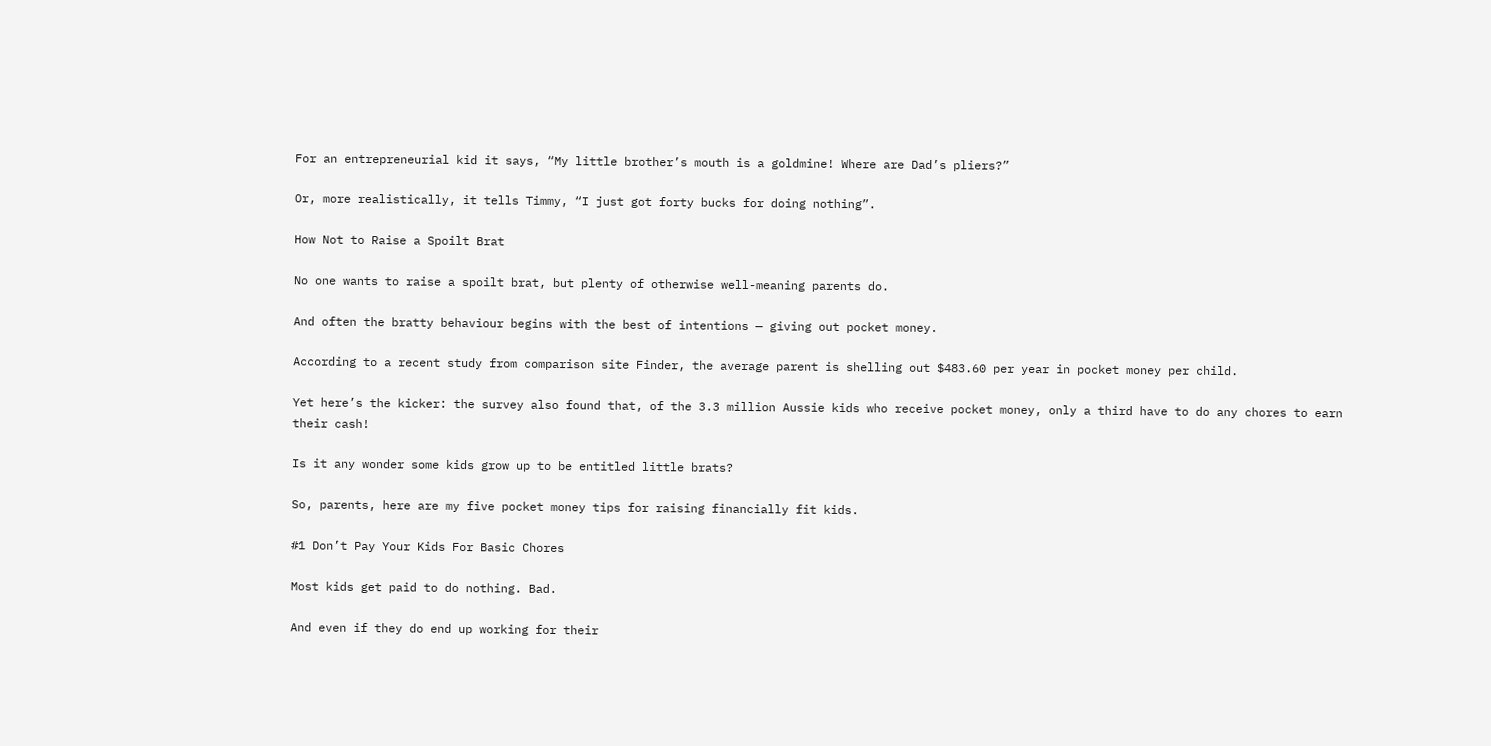For an entrepreneurial kid it says, “My little brother’s mouth is a goldmine! Where are Dad’s pliers?”

Or, more realistically, it tells Timmy, “I just got forty bucks for doing nothing”.

How Not to Raise a Spoilt Brat

No one wants to raise a spoilt brat, but plenty of otherwise well-meaning parents do.

And often the bratty behaviour begins with the best of intentions — giving out pocket money.

According to a recent study from comparison site Finder, the average parent is shelling out $483.60 per year in pocket money per child.

Yet here’s the kicker: the survey also found that, of the 3.3 million Aussie kids who receive pocket money, only a third have to do any chores to earn their cash!

Is it any wonder some kids grow up to be entitled little brats?

So, parents, here are my five pocket money tips for raising financially fit kids.

#1 Don’t Pay Your Kids For Basic Chores

Most kids get paid to do nothing. Bad.

And even if they do end up working for their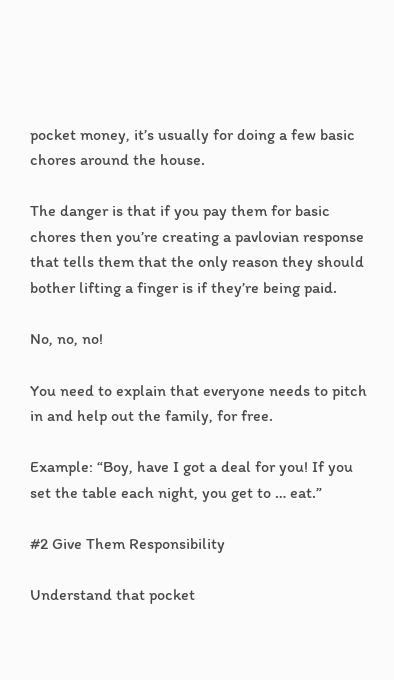pocket money, it’s usually for doing a few basic chores around the house.

The danger is that if you pay them for basic chores then you’re creating a pavlovian response that tells them that the only reason they should bother lifting a finger is if they’re being paid.

No, no, no!

You need to explain that everyone needs to pitch in and help out the family, for free.

Example: “Boy, have I got a deal for you! If you set the table each night, you get to … eat.”

#2 Give Them Responsibility

Understand that pocket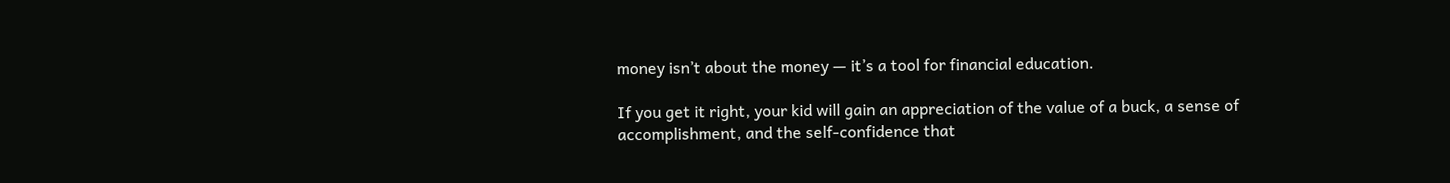money isn’t about the money — it’s a tool for financial education.

If you get it right, your kid will gain an appreciation of the value of a buck, a sense of accomplishment, and the self-confidence that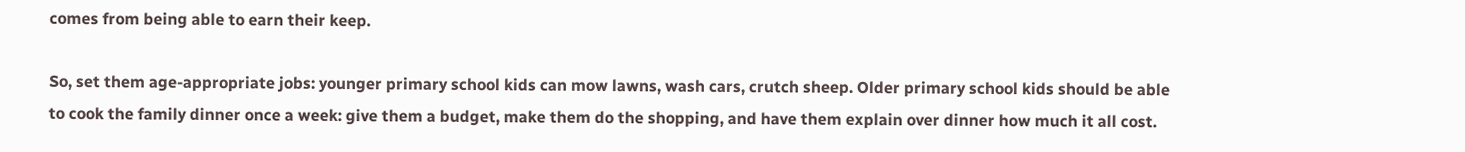comes from being able to earn their keep.

So, set them age-appropriate jobs: younger primary school kids can mow lawns, wash cars, crutch sheep. Older primary school kids should be able to cook the family dinner once a week: give them a budget, make them do the shopping, and have them explain over dinner how much it all cost.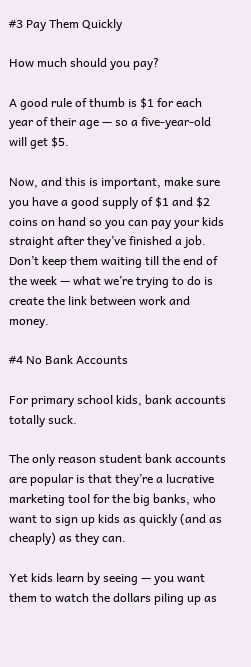#3 Pay Them Quickly

How much should you pay?

A good rule of thumb is $1 for each year of their age — so a five-year-old will get $5.

Now, and this is important, make sure you have a good supply of $1 and $2 coins on hand so you can pay your kids straight after they’ve finished a job. Don’t keep them waiting till the end of the week — what we’re trying to do is create the link between work and money.

#4 No Bank Accounts

For primary school kids, bank accounts totally suck.

The only reason student bank accounts are popular is that they’re a lucrative marketing tool for the big banks, who want to sign up kids as quickly (and as cheaply) as they can.

Yet kids learn by seeing — you want them to watch the dollars piling up as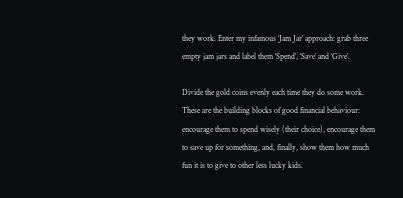they work. Enter my infamous ‘Jam Jar’ approach: grab three empty jam jars and label them ‘Spend’, ‘Save’ and ‘Give’.

Divide the gold coins evenly each time they do some work. These are the building blocks of good financial behaviour: encourage them to spend wisely (their choice), encourage them to save up for something, and, finally, show them how much fun it is to give to other less lucky kids.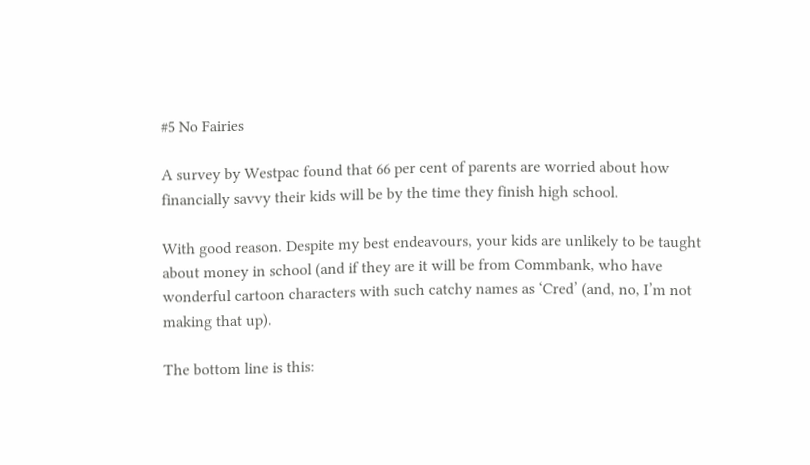#5 No Fairies

A survey by Westpac found that 66 per cent of parents are worried about how financially savvy their kids will be by the time they finish high school.

With good reason. Despite my best endeavours, your kids are unlikely to be taught about money in school (and if they are it will be from Commbank, who have wonderful cartoon characters with such catchy names as ‘Cred’ (and, no, I’m not making that up).

The bottom line is this: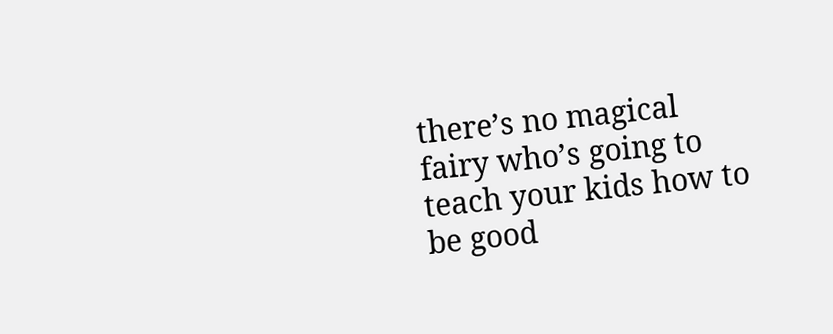there’s no magical fairy who’s going to teach your kids how to be good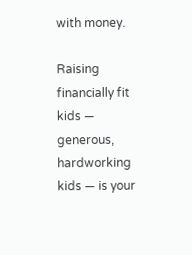with money.

Raising financially fit kids — generous, hardworking kids — is your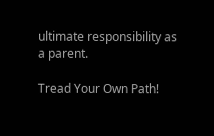ultimate responsibility as a parent.

Tread Your Own Path!